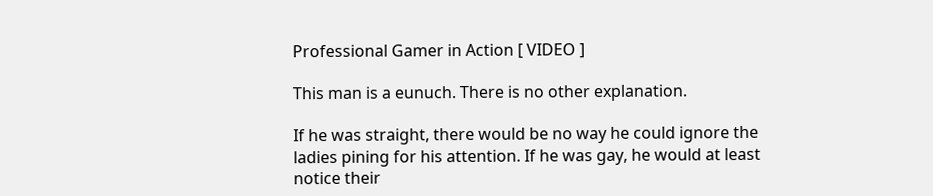Professional Gamer in Action [ VIDEO ]

This man is a eunuch. There is no other explanation.

If he was straight, there would be no way he could ignore the ladies pining for his attention. If he was gay, he would at least notice their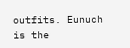outfits. Eunuch is the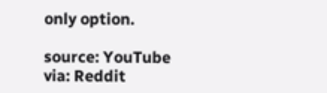only option.

source: YouTube
via: Reddit